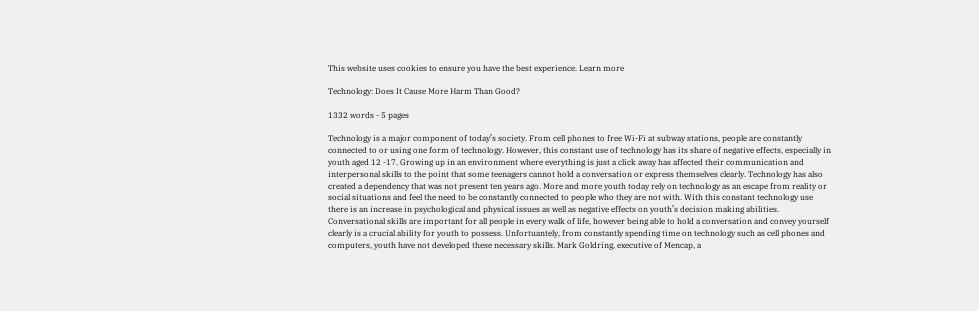This website uses cookies to ensure you have the best experience. Learn more

Technology: Does It Cause More Harm Than Good?

1332 words - 5 pages

Technology is a major component of today’s society. From cell phones to free Wi-Fi at subway stations, people are constantly connected to or using one form of technology. However, this constant use of technology has its share of negative effects, especially in youth aged 12 -17. Growing up in an environment where everything is just a click away has affected their communication and interpersonal skills to the point that some teenagers cannot hold a conversation or express themselves clearly. Technology has also created a dependency that was not present ten years ago. More and more youth today rely on technology as an escape from reality or social situations and feel the need to be constantly connected to people who they are not with. With this constant technology use there is an increase in psychological and physical issues as well as negative effects on youth’s decision making abilities.
Conversational skills are important for all people in every walk of life, however being able to hold a conversation and convey yourself clearly is a crucial ability for youth to possess. Unfortuantely, from constantly spending time on technology such as cell phones and computers, youth have not developed these necessary skills. Mark Goldring, executive of Mencap, a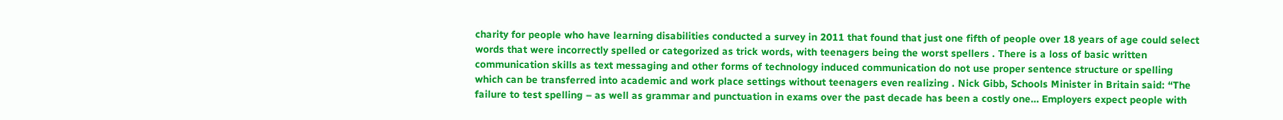charity for people who have learning disabilities conducted a survey in 2011 that found that just one fifth of people over 18 years of age could select words that were incorrectly spelled or categorized as trick words, with teenagers being the worst spellers . There is a loss of basic written communication skills as text messaging and other forms of technology induced communication do not use proper sentence structure or spelling which can be transferred into academic and work place settings without teenagers even realizing . Nick Gibb, Schools Minister in Britain said: “The failure to test spelling – as well as grammar and punctuation in exams over the past decade has been a costly one… Employers expect people with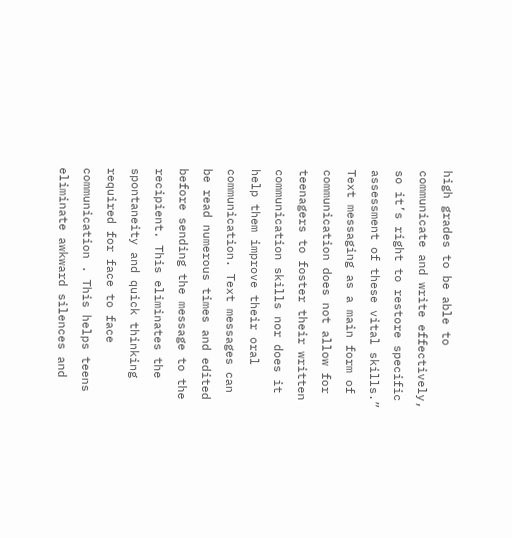high grades to be able to communicate and write effectively, so it’s right to restore specific assessment of these vital skills.” Text messaging as a main form of communication does not allow for teenagers to foster their written communication skills nor does it help them improve their oral communication. Text messages can be read numerous times and edited before sending the message to the recipient. This eliminates the spontaneity and quick thinking required for face to face communication . This helps teens eliminate awkward silences and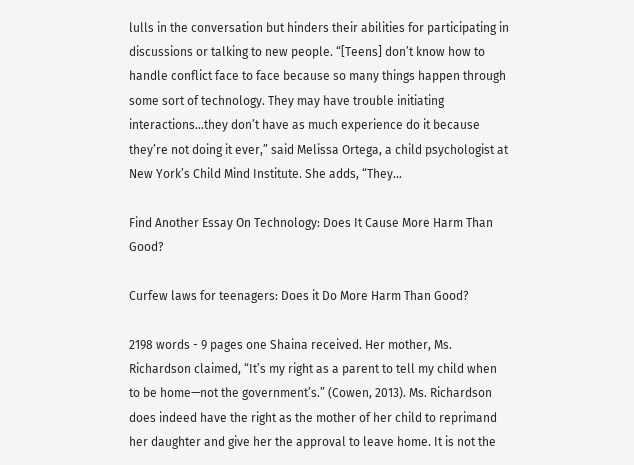lulls in the conversation but hinders their abilities for participating in discussions or talking to new people. “[Teens] don’t know how to handle conflict face to face because so many things happen through some sort of technology. They may have trouble initiating interactions…they don’t have as much experience do it because they’re not doing it ever,” said Melissa Ortega, a child psychologist at New York’s Child Mind Institute. She adds, “They...

Find Another Essay On Technology: Does It Cause More Harm Than Good?

Curfew laws for teenagers: Does it Do More Harm Than Good?

2198 words - 9 pages one Shaina received. Her mother, Ms. Richardson claimed, “It’s my right as a parent to tell my child when to be home—not the government’s.” (Cowen, 2013). Ms. Richardson does indeed have the right as the mother of her child to reprimand her daughter and give her the approval to leave home. It is not the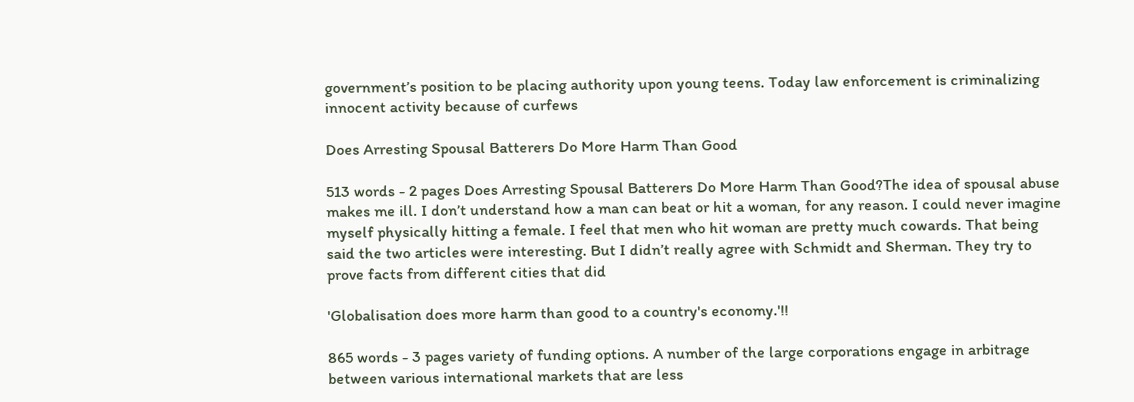government’s position to be placing authority upon young teens. Today law enforcement is criminalizing innocent activity because of curfews

Does Arresting Spousal Batterers Do More Harm Than Good

513 words - 2 pages Does Arresting Spousal Batterers Do More Harm Than Good?The idea of spousal abuse makes me ill. I don’t understand how a man can beat or hit a woman, for any reason. I could never imagine myself physically hitting a female. I feel that men who hit woman are pretty much cowards. That being said the two articles were interesting. But I didn’t really agree with Schmidt and Sherman. They try to prove facts from different cities that did

'Globalisation does more harm than good to a country's economy.'!!

865 words - 3 pages variety of funding options. A number of the large corporations engage in arbitrage between various international markets that are less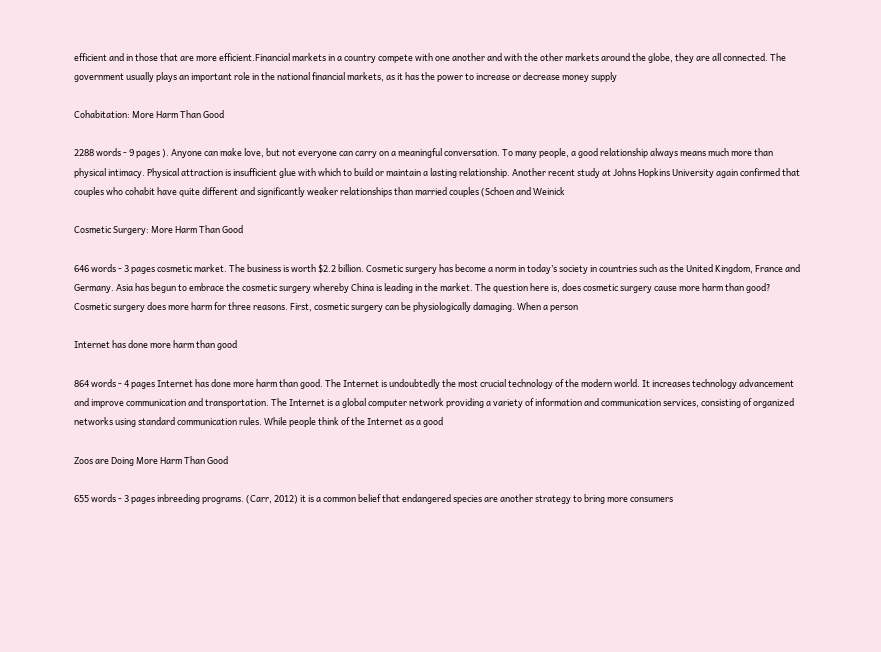efficient and in those that are more efficient.Financial markets in a country compete with one another and with the other markets around the globe, they are all connected. The government usually plays an important role in the national financial markets, as it has the power to increase or decrease money supply

Cohabitation: More Harm Than Good

2288 words - 9 pages ). Anyone can make love, but not everyone can carry on a meaningful conversation. To many people, a good relationship always means much more than physical intimacy. Physical attraction is insufficient glue with which to build or maintain a lasting relationship. Another recent study at Johns Hopkins University again confirmed that couples who cohabit have quite different and significantly weaker relationships than married couples (Schoen and Weinick

Cosmetic Surgery: More Harm Than Good

646 words - 3 pages cosmetic market. The business is worth $2.2 billion. Cosmetic surgery has become a norm in today’s society in countries such as the United Kingdom, France and Germany. Asia has begun to embrace the cosmetic surgery whereby China is leading in the market. The question here is, does cosmetic surgery cause more harm than good? Cosmetic surgery does more harm for three reasons. First, cosmetic surgery can be physiologically damaging. When a person

Internet has done more harm than good

864 words - 4 pages Internet has done more harm than good. The Internet is undoubtedly the most crucial technology of the modern world. It increases technology advancement and improve communication and transportation. The Internet is a global computer network providing a variety of information and communication services, consisting of organized networks using standard communication rules. While people think of the Internet as a good

Zoos are Doing More Harm Than Good

655 words - 3 pages inbreeding programs. (Carr, 2012) it is a common belief that endangered species are another strategy to bring more consumers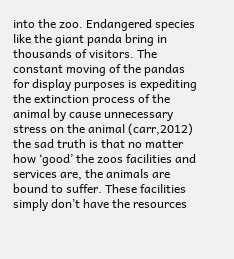into the zoo. Endangered species like the giant panda bring in thousands of visitors. The constant moving of the pandas for display purposes is expediting the extinction process of the animal by cause unnecessary stress on the animal (carr,2012) the sad truth is that no matter how ‘good’ the zoos facilities and services are, the animals are bound to suffer. These facilities simply don’t have the resources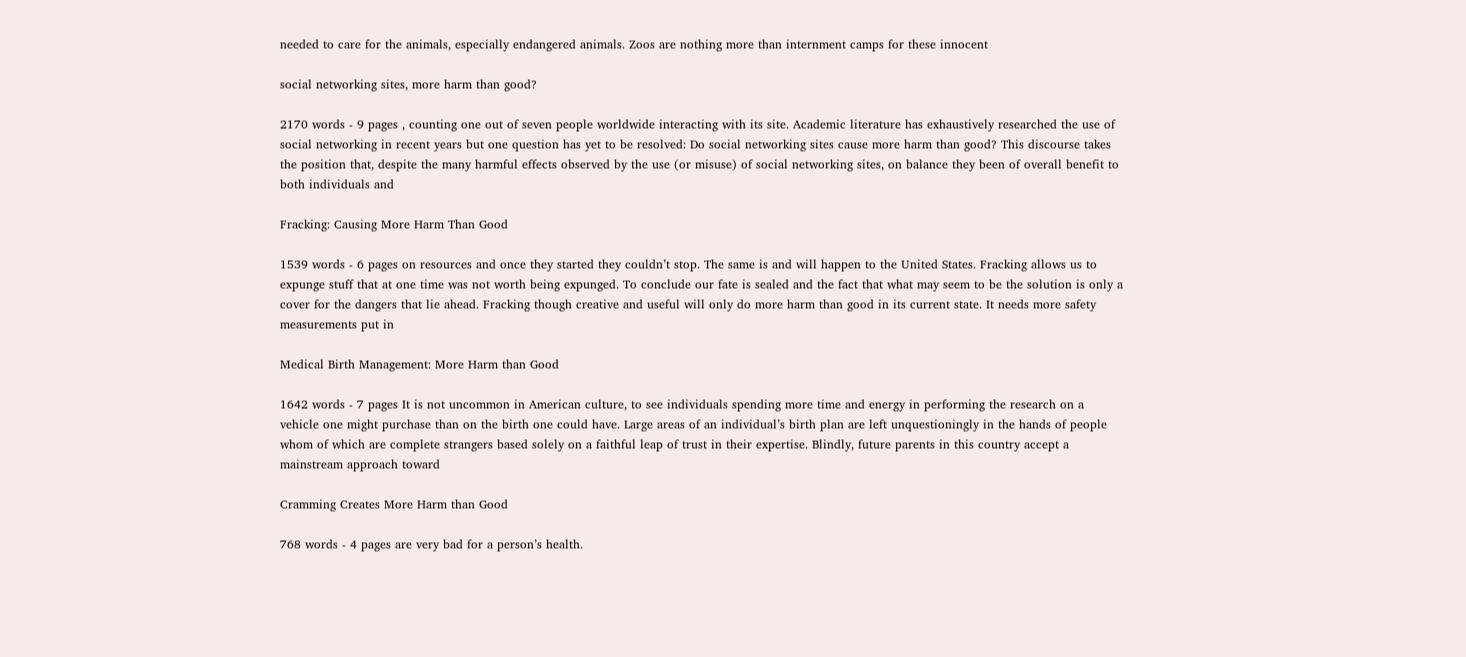needed to care for the animals, especially endangered animals. Zoos are nothing more than internment camps for these innocent

social networking sites, more harm than good?

2170 words - 9 pages , counting one out of seven people worldwide interacting with its site. Academic literature has exhaustively researched the use of social networking in recent years but one question has yet to be resolved: Do social networking sites cause more harm than good? This discourse takes the position that, despite the many harmful effects observed by the use (or misuse) of social networking sites, on balance they been of overall benefit to both individuals and

Fracking: Causing More Harm Than Good

1539 words - 6 pages on resources and once they started they couldn’t stop. The same is and will happen to the United States. Fracking allows us to expunge stuff that at one time was not worth being expunged. To conclude our fate is sealed and the fact that what may seem to be the solution is only a cover for the dangers that lie ahead. Fracking though creative and useful will only do more harm than good in its current state. It needs more safety measurements put in

Medical Birth Management: More Harm than Good

1642 words - 7 pages It is not uncommon in American culture, to see individuals spending more time and energy in performing the research on a vehicle one might purchase than on the birth one could have. Large areas of an individual’s birth plan are left unquestioningly in the hands of people whom of which are complete strangers based solely on a faithful leap of trust in their expertise. Blindly, future parents in this country accept a mainstream approach toward

Cramming Creates More Harm than Good

768 words - 4 pages are very bad for a person’s health.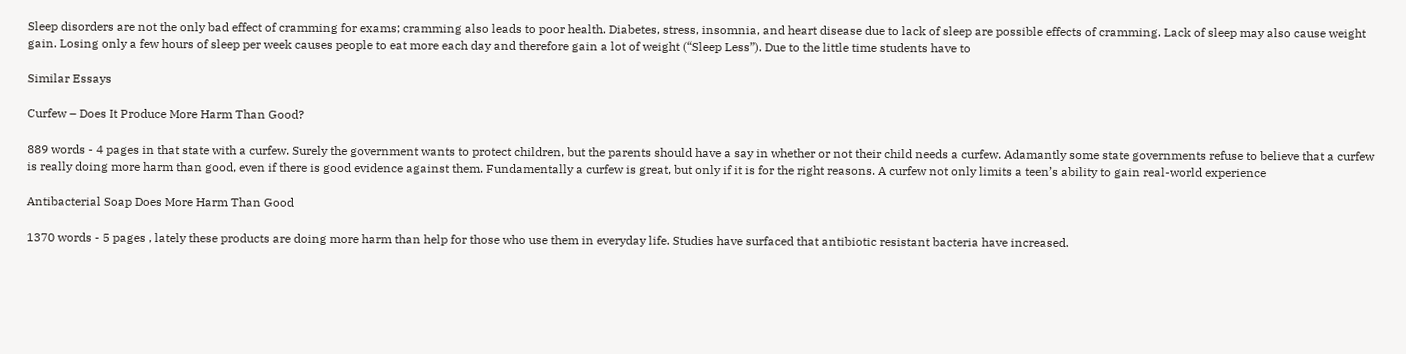Sleep disorders are not the only bad effect of cramming for exams; cramming also leads to poor health. Diabetes, stress, insomnia, and heart disease due to lack of sleep are possible effects of cramming. Lack of sleep may also cause weight gain. Losing only a few hours of sleep per week causes people to eat more each day and therefore gain a lot of weight (“Sleep Less”). Due to the little time students have to

Similar Essays

Curfew – Does It Produce More Harm Than Good?

889 words - 4 pages in that state with a curfew. Surely the government wants to protect children, but the parents should have a say in whether or not their child needs a curfew. Adamantly some state governments refuse to believe that a curfew is really doing more harm than good, even if there is good evidence against them. Fundamentally a curfew is great, but only if it is for the right reasons. A curfew not only limits a teen’s ability to gain real-world experience

Antibacterial Soap Does More Harm Than Good

1370 words - 5 pages , lately these products are doing more harm than help for those who use them in everyday life. Studies have surfaced that antibiotic resistant bacteria have increased.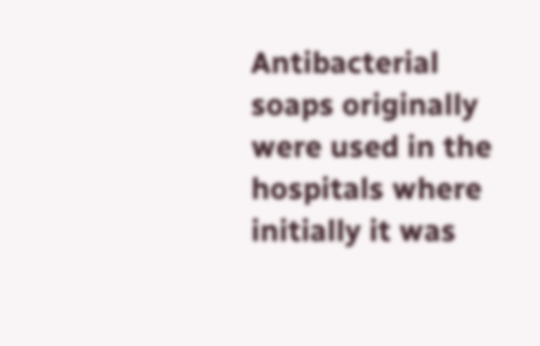Antibacterial soaps originally were used in the hospitals where initially it was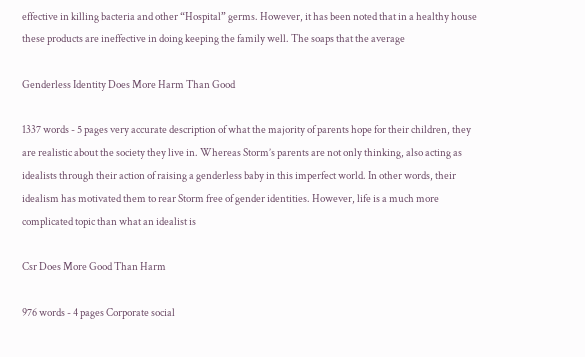effective in killing bacteria and other “Hospital” germs. However, it has been noted that in a healthy house these products are ineffective in doing keeping the family well. The soaps that the average

Genderless Identity Does More Harm Than Good

1337 words - 5 pages very accurate description of what the majority of parents hope for their children, they are realistic about the society they live in. Whereas Storm’s parents are not only thinking, also acting as idealists through their action of raising a genderless baby in this imperfect world. In other words, their idealism has motivated them to rear Storm free of gender identities. However, life is a much more complicated topic than what an idealist is

Csr Does More Good Than Harm

976 words - 4 pages Corporate social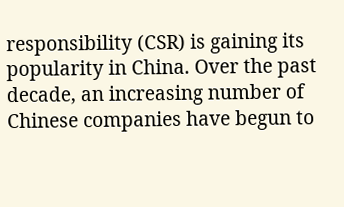responsibility (CSR) is gaining its popularity in China. Over the past decade, an increasing number of Chinese companies have begun to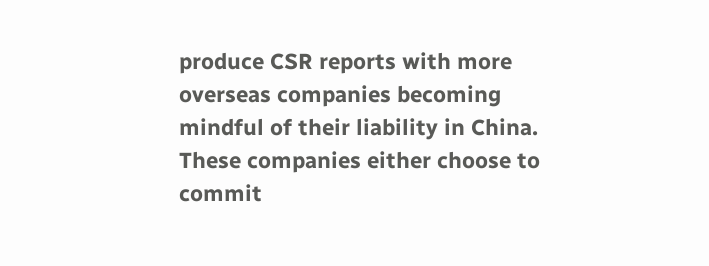produce CSR reports with more overseas companies becoming mindful of their liability in China. These companies either choose to commit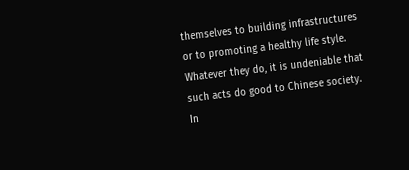themselves to building infrastructures or to promoting a healthy life style. Whatever they do, it is undeniable that such acts do good to Chinese society. In